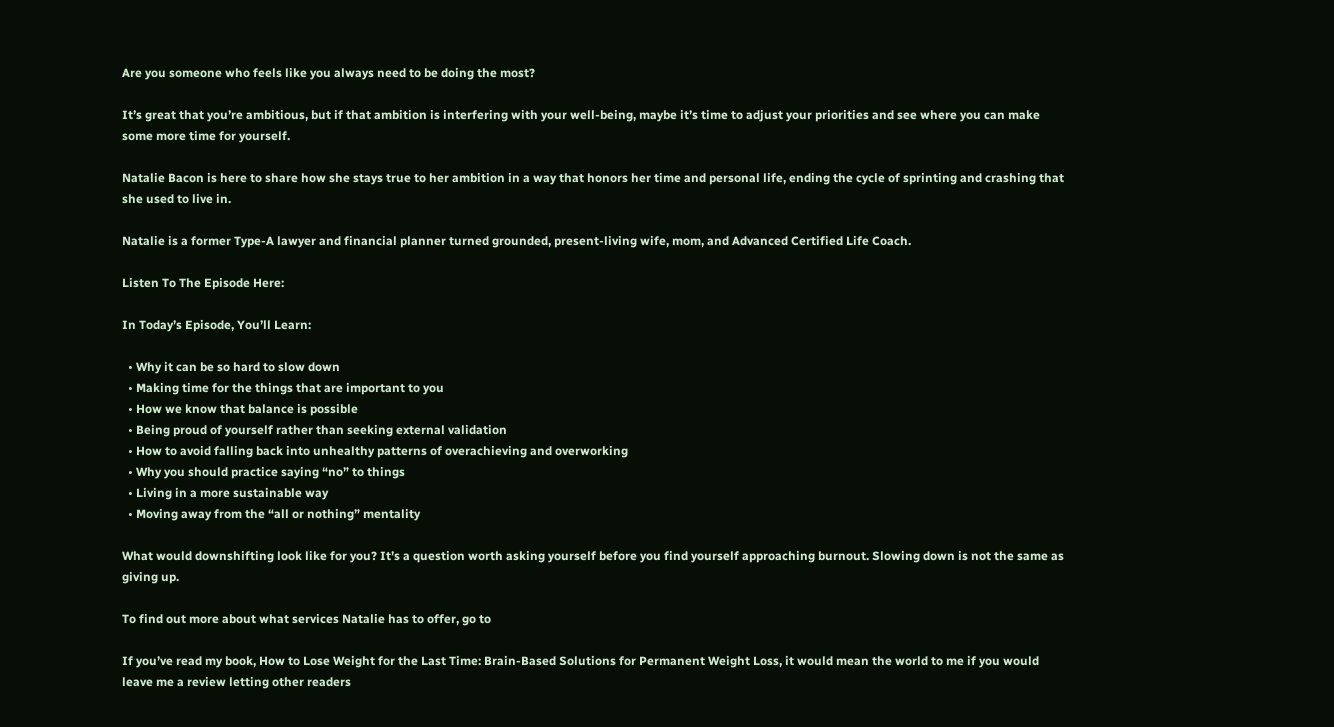Are you someone who feels like you always need to be doing the most?

It’s great that you’re ambitious, but if that ambition is interfering with your well-being, maybe it’s time to adjust your priorities and see where you can make some more time for yourself.

Natalie Bacon is here to share how she stays true to her ambition in a way that honors her time and personal life, ending the cycle of sprinting and crashing that she used to live in.

Natalie is a former Type-A lawyer and financial planner turned grounded, present-living wife, mom, and Advanced Certified Life Coach.

Listen To The Episode Here:

In Today’s Episode, You’ll Learn:

  • Why it can be so hard to slow down
  • Making time for the things that are important to you
  • How we know that balance is possible
  • Being proud of yourself rather than seeking external validation
  • How to avoid falling back into unhealthy patterns of overachieving and overworking
  • Why you should practice saying “no” to things
  • Living in a more sustainable way
  • Moving away from the “all or nothing” mentality

What would downshifting look like for you? It’s a question worth asking yourself before you find yourself approaching burnout. Slowing down is not the same as giving up.

To find out more about what services Natalie has to offer, go to

If you’ve read my book, How to Lose Weight for the Last Time: Brain-Based Solutions for Permanent Weight Loss, it would mean the world to me if you would leave me a review letting other readers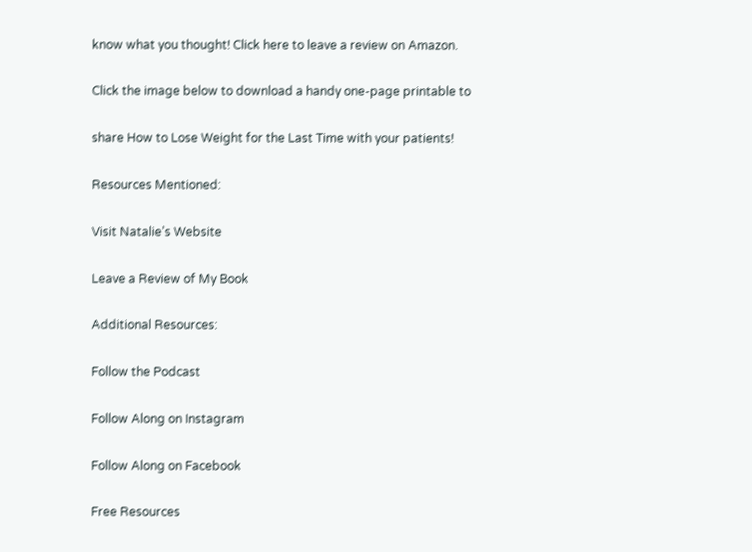know what you thought! Click here to leave a review on Amazon.

Click the image below to download a handy one-page printable to

share How to Lose Weight for the Last Time with your patients!

Resources Mentioned:

Visit Natalie’s Website

Leave a Review of My Book

Additional Resources:

Follow the Podcast

Follow Along on Instagram

Follow Along on Facebook

Free Resources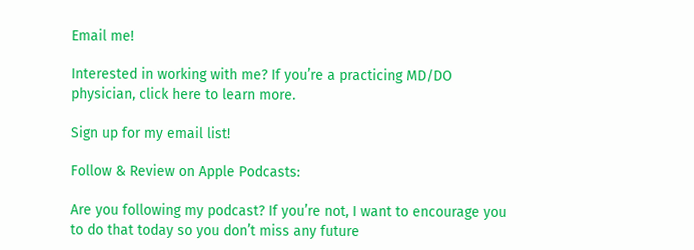Email me!

Interested in working with me? If you’re a practicing MD/DO physician, click here to learn more.

Sign up for my email list!

Follow & Review on Apple Podcasts:

Are you following my podcast? If you’re not, I want to encourage you to do that today so you don’t miss any future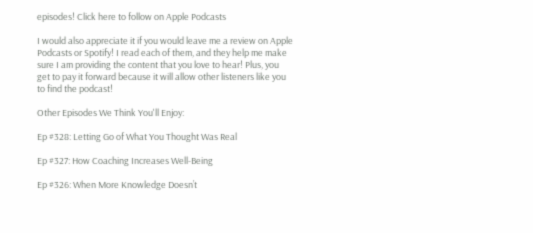episodes! Click here to follow on Apple Podcasts

I would also appreciate it if you would leave me a review on Apple Podcasts or Spotify! I read each of them, and they help me make sure I am providing the content that you love to hear! Plus, you get to pay it forward because it will allow other listeners like you to find the podcast!

Other Episodes We Think You'll Enjoy:

Ep #328: Letting Go of What You Thought Was Real

Ep #327: How Coaching Increases Well-Being

Ep #326: When More Knowledge Doesn’t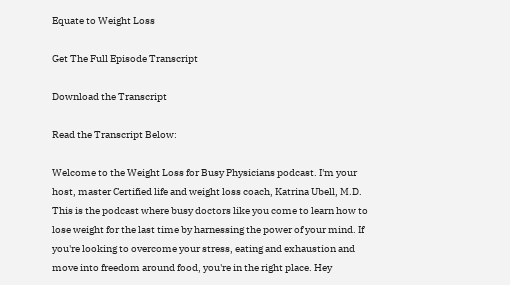Equate to Weight Loss

Get The Full Episode Transcript

Download the Transcript

Read the Transcript Below:

Welcome to the Weight Loss for Busy Physicians podcast. I'm your host, master Certified life and weight loss coach, Katrina Ubell, M.D. This is the podcast where busy doctors like you come to learn how to lose weight for the last time by harnessing the power of your mind. If you're looking to overcome your stress, eating and exhaustion and move into freedom around food, you're in the right place. Hey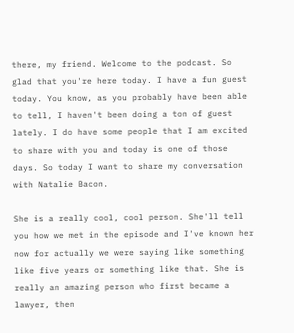there, my friend. Welcome to the podcast. So glad that you're here today. I have a fun guest today. You know, as you probably have been able to tell, I haven't been doing a ton of guest lately. I do have some people that I am excited to share with you and today is one of those days. So today I want to share my conversation with Natalie Bacon.

She is a really cool, cool person. She'll tell you how we met in the episode and I've known her now for actually we were saying like something like five years or something like that. She is really an amazing person who first became a lawyer, then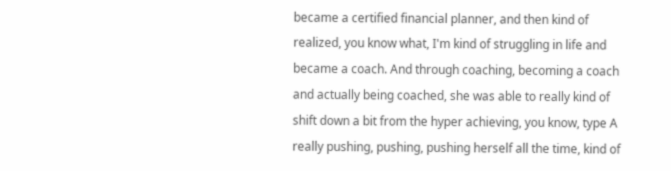became a certified financial planner, and then kind of realized, you know what, I'm kind of struggling in life and became a coach. And through coaching, becoming a coach and actually being coached, she was able to really kind of shift down a bit from the hyper achieving, you know, type A really pushing, pushing, pushing herself all the time, kind of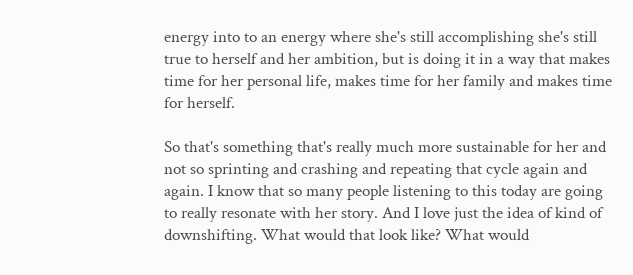energy into to an energy where she's still accomplishing she's still true to herself and her ambition, but is doing it in a way that makes time for her personal life, makes time for her family and makes time for herself.

So that's something that's really much more sustainable for her and not so sprinting and crashing and repeating that cycle again and again. I know that so many people listening to this today are going to really resonate with her story. And I love just the idea of kind of downshifting. What would that look like? What would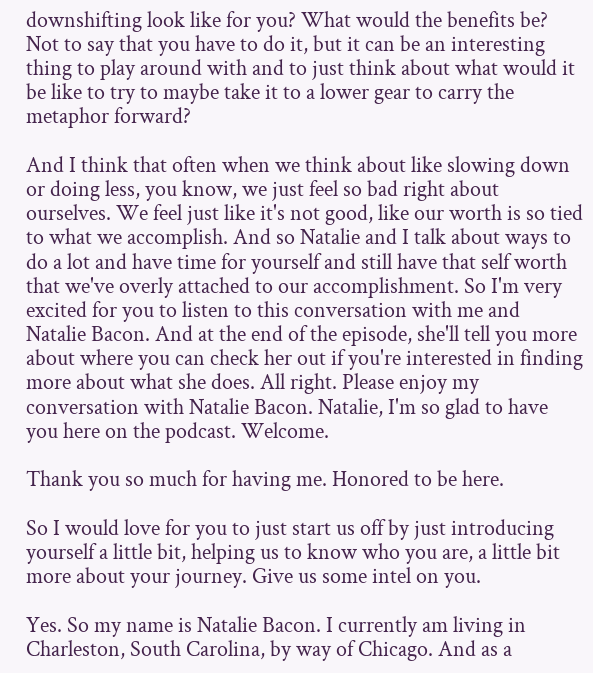downshifting look like for you? What would the benefits be? Not to say that you have to do it, but it can be an interesting thing to play around with and to just think about what would it be like to try to maybe take it to a lower gear to carry the metaphor forward?

And I think that often when we think about like slowing down or doing less, you know, we just feel so bad right about ourselves. We feel just like it's not good, like our worth is so tied to what we accomplish. And so Natalie and I talk about ways to do a lot and have time for yourself and still have that self worth that we've overly attached to our accomplishment. So I'm very excited for you to listen to this conversation with me and Natalie Bacon. And at the end of the episode, she'll tell you more about where you can check her out if you're interested in finding more about what she does. All right. Please enjoy my conversation with Natalie Bacon. Natalie, I'm so glad to have you here on the podcast. Welcome.

Thank you so much for having me. Honored to be here.

So I would love for you to just start us off by just introducing yourself a little bit, helping us to know who you are, a little bit more about your journey. Give us some intel on you.

Yes. So my name is Natalie Bacon. I currently am living in Charleston, South Carolina, by way of Chicago. And as a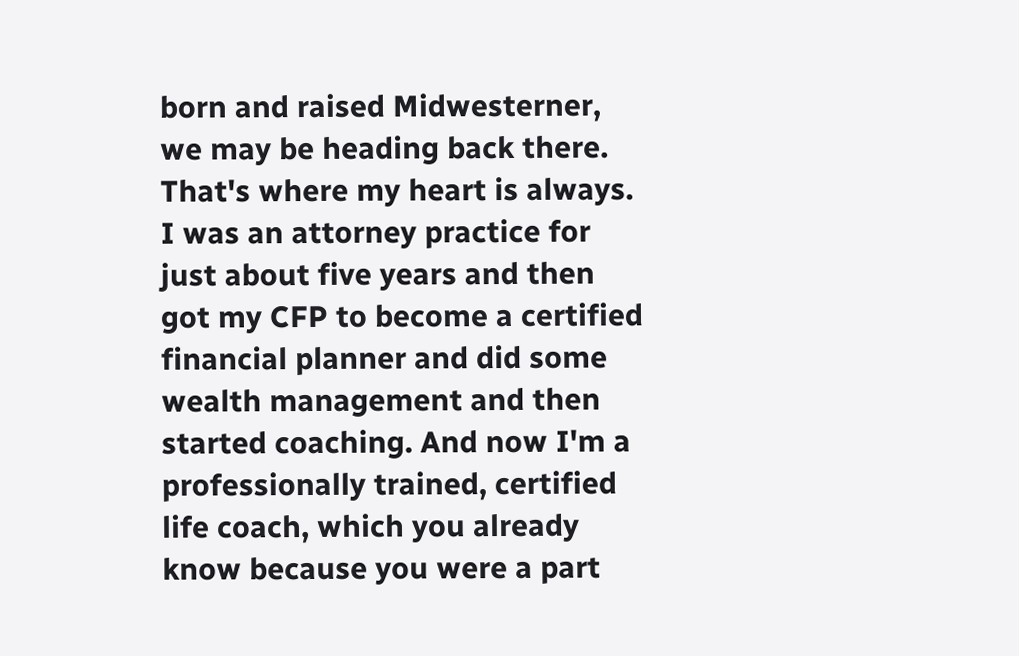born and raised Midwesterner, we may be heading back there. That's where my heart is always. I was an attorney practice for just about five years and then got my CFP to become a certified financial planner and did some wealth management and then started coaching. And now I'm a professionally trained, certified life coach, which you already know because you were a part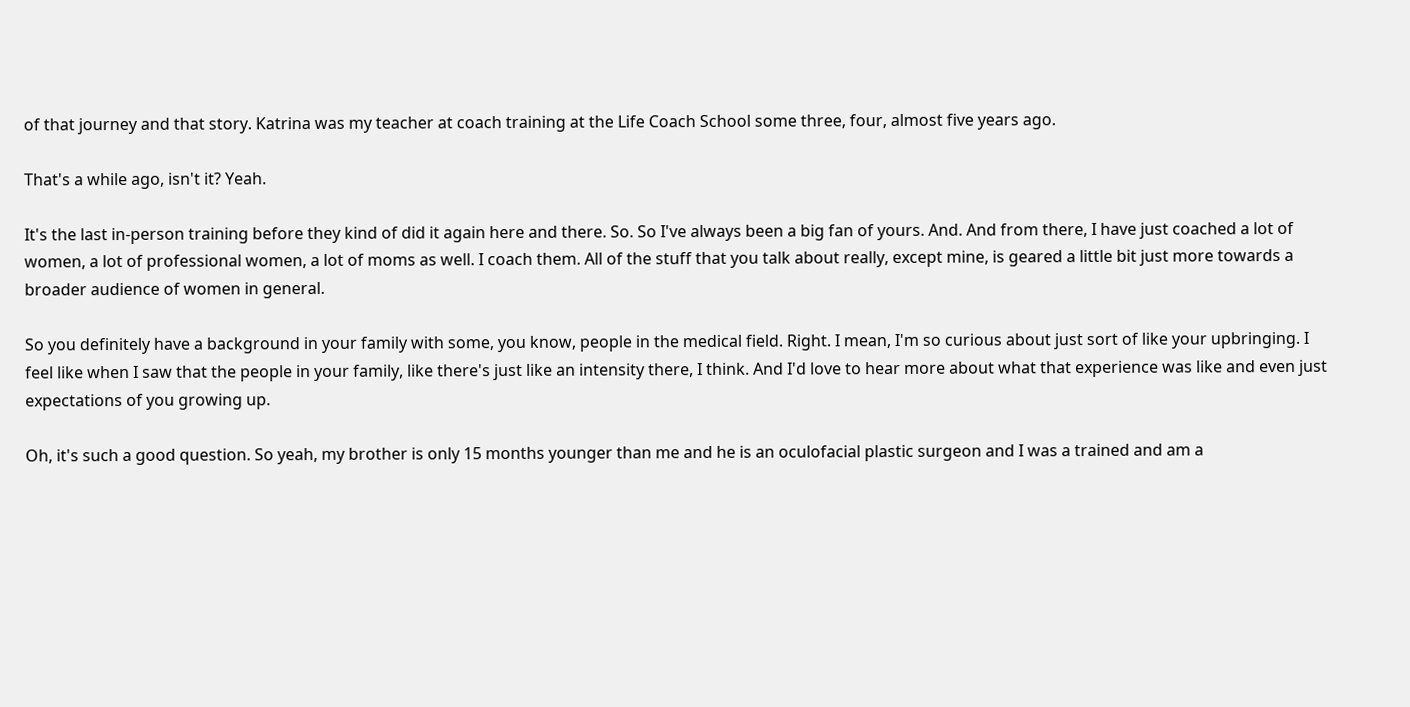of that journey and that story. Katrina was my teacher at coach training at the Life Coach School some three, four, almost five years ago.

That's a while ago, isn't it? Yeah.

It's the last in-person training before they kind of did it again here and there. So. So I've always been a big fan of yours. And. And from there, I have just coached a lot of women, a lot of professional women, a lot of moms as well. I coach them. All of the stuff that you talk about really, except mine, is geared a little bit just more towards a broader audience of women in general.

So you definitely have a background in your family with some, you know, people in the medical field. Right. I mean, I'm so curious about just sort of like your upbringing. I feel like when I saw that the people in your family, like there's just like an intensity there, I think. And I'd love to hear more about what that experience was like and even just expectations of you growing up.

Oh, it's such a good question. So yeah, my brother is only 15 months younger than me and he is an oculofacial plastic surgeon and I was a trained and am a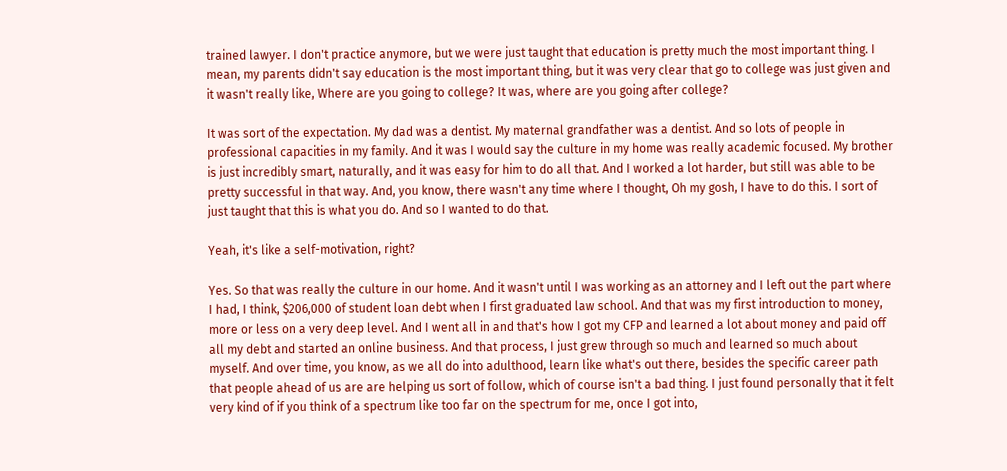trained lawyer. I don't practice anymore, but we were just taught that education is pretty much the most important thing. I mean, my parents didn't say education is the most important thing, but it was very clear that go to college was just given and it wasn't really like, Where are you going to college? It was, where are you going after college?

It was sort of the expectation. My dad was a dentist. My maternal grandfather was a dentist. And so lots of people in professional capacities in my family. And it was I would say the culture in my home was really academic focused. My brother is just incredibly smart, naturally, and it was easy for him to do all that. And I worked a lot harder, but still was able to be pretty successful in that way. And, you know, there wasn't any time where I thought, Oh my gosh, I have to do this. I sort of just taught that this is what you do. And so I wanted to do that.

Yeah, it's like a self-motivation, right?

Yes. So that was really the culture in our home. And it wasn't until I was working as an attorney and I left out the part where I had, I think, $206,000 of student loan debt when I first graduated law school. And that was my first introduction to money, more or less on a very deep level. And I went all in and that's how I got my CFP and learned a lot about money and paid off all my debt and started an online business. And that process, I just grew through so much and learned so much about myself. And over time, you know, as we all do into adulthood, learn like what's out there, besides the specific career path that people ahead of us are are helping us sort of follow, which of course isn't a bad thing. I just found personally that it felt very kind of if you think of a spectrum like too far on the spectrum for me, once I got into,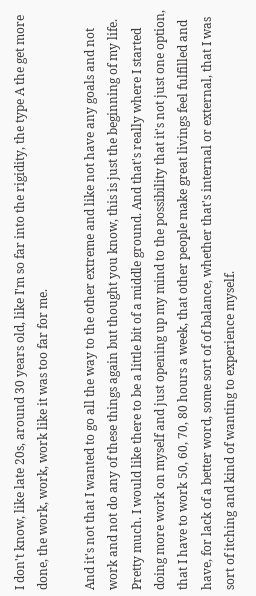I don't know, like late 20s, around 30 years old, like I'm so far into the rigidity, the type A the get more done, the work, work, work like it was too far for me.

And it's not that I wanted to go all the way to the other extreme and like not have any goals and not work and not do any of these things again but thought you know, this is just the beginning of my life. Pretty much. I would like there to be a little bit of a middle ground. And that's really where I started doing more work on myself and just opening up my mind to the possibility that it's not just one option, that I have to work 50, 60, 70, 80 hours a week, that other people make great livings feel fulfilled and have, for lack of a better word, some sort of of balance, whether that's internal or external, that I was sort of itching and kind of wanting to experience myself.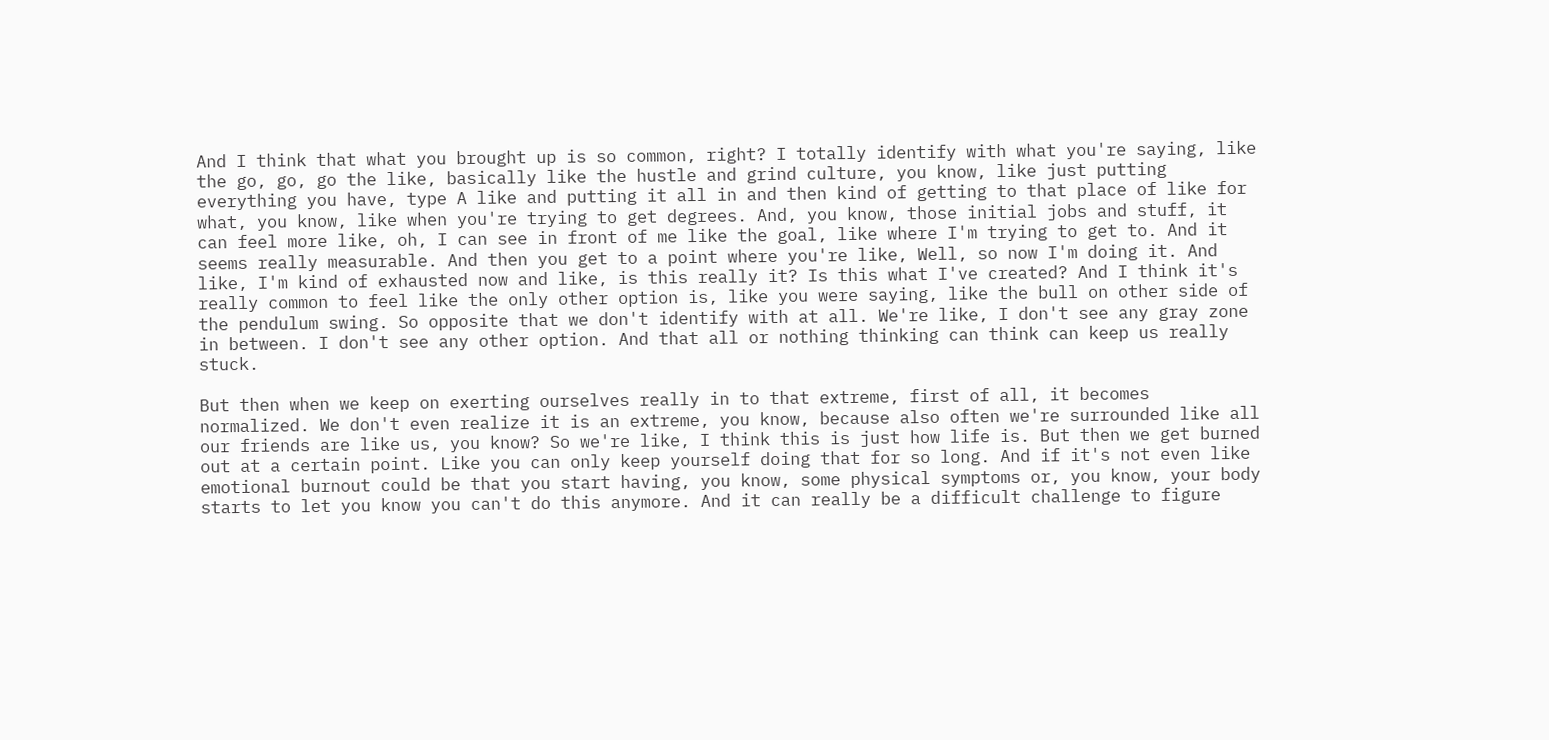And I think that what you brought up is so common, right? I totally identify with what you're saying, like the go, go, go the like, basically like the hustle and grind culture, you know, like just putting everything you have, type A like and putting it all in and then kind of getting to that place of like for what, you know, like when you're trying to get degrees. And, you know, those initial jobs and stuff, it can feel more like, oh, I can see in front of me like the goal, like where I'm trying to get to. And it seems really measurable. And then you get to a point where you're like, Well, so now I'm doing it. And like, I'm kind of exhausted now and like, is this really it? Is this what I've created? And I think it's really common to feel like the only other option is, like you were saying, like the bull on other side of the pendulum swing. So opposite that we don't identify with at all. We're like, I don't see any gray zone in between. I don't see any other option. And that all or nothing thinking can think can keep us really stuck.

But then when we keep on exerting ourselves really in to that extreme, first of all, it becomes normalized. We don't even realize it is an extreme, you know, because also often we're surrounded like all our friends are like us, you know? So we're like, I think this is just how life is. But then we get burned out at a certain point. Like you can only keep yourself doing that for so long. And if it's not even like emotional burnout could be that you start having, you know, some physical symptoms or, you know, your body starts to let you know you can't do this anymore. And it can really be a difficult challenge to figure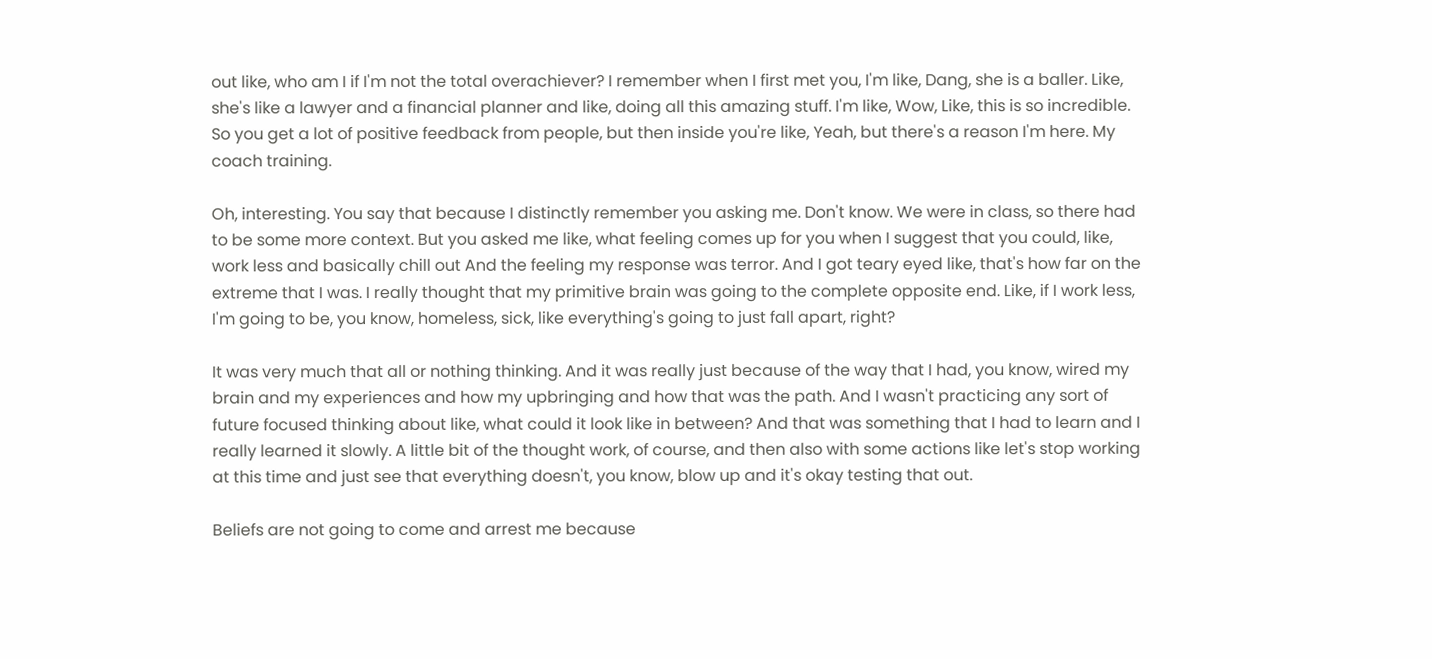out like, who am I if I'm not the total overachiever? I remember when I first met you, I'm like, Dang, she is a baller. Like, she's like a lawyer and a financial planner and like, doing all this amazing stuff. I'm like, Wow, Like, this is so incredible. So you get a lot of positive feedback from people, but then inside you're like, Yeah, but there's a reason I'm here. My coach training.

Oh, interesting. You say that because I distinctly remember you asking me. Don't know. We were in class, so there had to be some more context. But you asked me like, what feeling comes up for you when I suggest that you could, like, work less and basically chill out And the feeling my response was terror. And I got teary eyed like, that's how far on the extreme that I was. I really thought that my primitive brain was going to the complete opposite end. Like, if I work less, I'm going to be, you know, homeless, sick, like everything's going to just fall apart, right?

It was very much that all or nothing thinking. And it was really just because of the way that I had, you know, wired my brain and my experiences and how my upbringing and how that was the path. And I wasn't practicing any sort of future focused thinking about like, what could it look like in between? And that was something that I had to learn and I really learned it slowly. A little bit of the thought work, of course, and then also with some actions like let's stop working at this time and just see that everything doesn't, you know, blow up and it's okay testing that out.

Beliefs are not going to come and arrest me because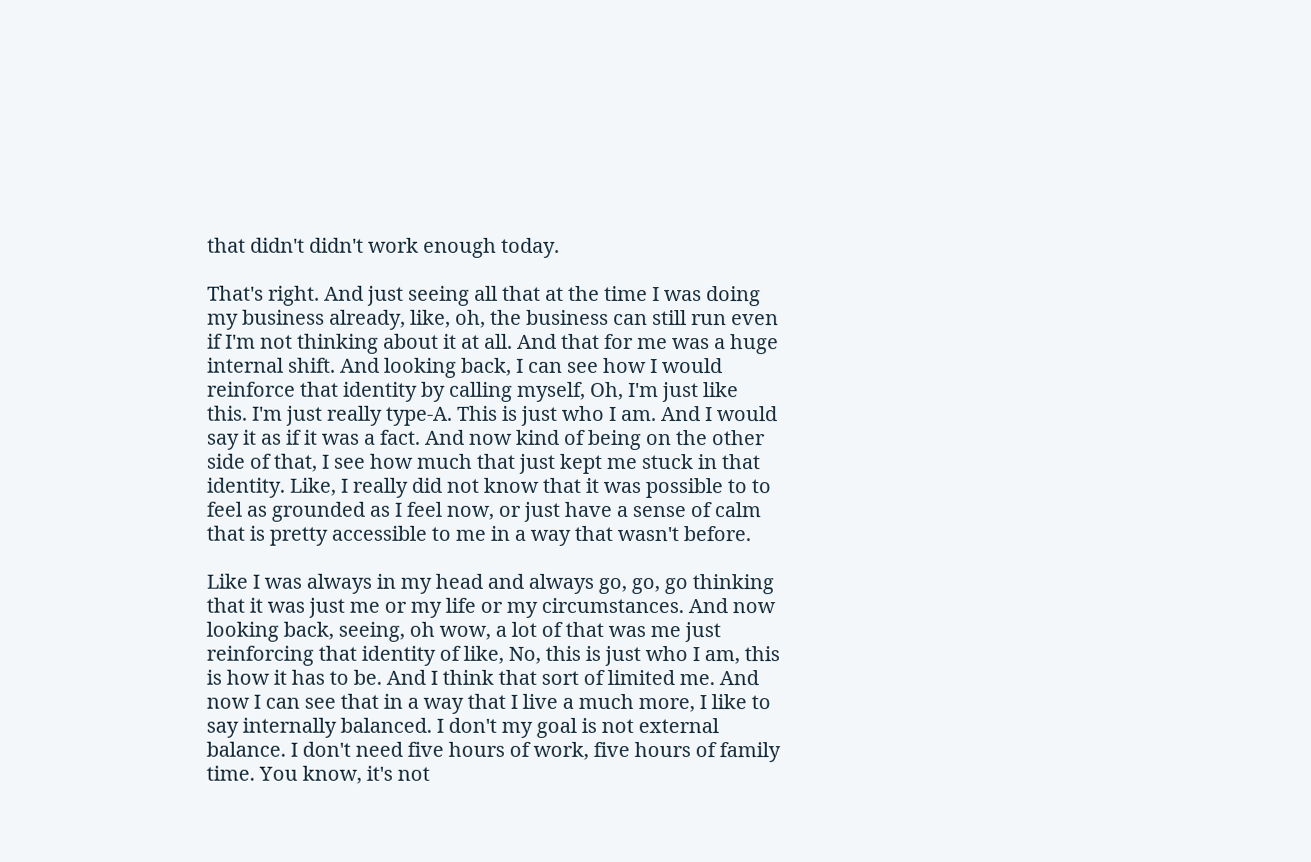that didn't didn't work enough today.

That's right. And just seeing all that at the time I was doing my business already, like, oh, the business can still run even if I'm not thinking about it at all. And that for me was a huge internal shift. And looking back, I can see how I would reinforce that identity by calling myself, Oh, I'm just like this. I'm just really type-A. This is just who I am. And I would say it as if it was a fact. And now kind of being on the other side of that, I see how much that just kept me stuck in that identity. Like, I really did not know that it was possible to to feel as grounded as I feel now, or just have a sense of calm that is pretty accessible to me in a way that wasn't before.

Like I was always in my head and always go, go, go thinking that it was just me or my life or my circumstances. And now looking back, seeing, oh wow, a lot of that was me just reinforcing that identity of like, No, this is just who I am, this is how it has to be. And I think that sort of limited me. And now I can see that in a way that I live a much more, I like to say internally balanced. I don't my goal is not external balance. I don't need five hours of work, five hours of family time. You know, it's not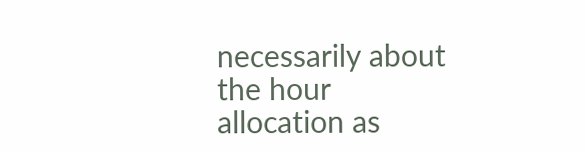necessarily about the hour allocation as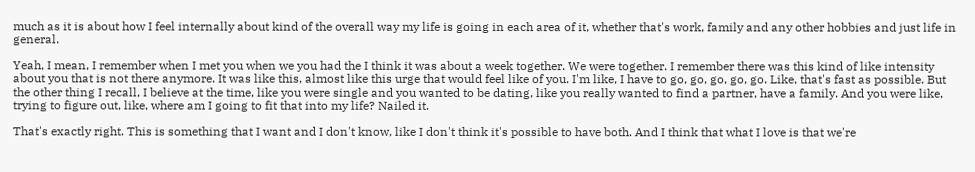much as it is about how I feel internally about kind of the overall way my life is going in each area of it, whether that's work, family and any other hobbies and just life in general.

Yeah, I mean, I remember when I met you when we you had the I think it was about a week together. We were together. I remember there was this kind of like intensity about you that is not there anymore. It was like this, almost like this urge that would feel like of you. I'm like, I have to go, go, go, go, go. Like, that's fast as possible. But the other thing I recall, I believe at the time, like you were single and you wanted to be dating, like you really wanted to find a partner, have a family. And you were like, trying to figure out, like, where am I going to fit that into my life? Nailed it.

That's exactly right. This is something that I want and I don't know, like I don't think it's possible to have both. And I think that what I love is that we're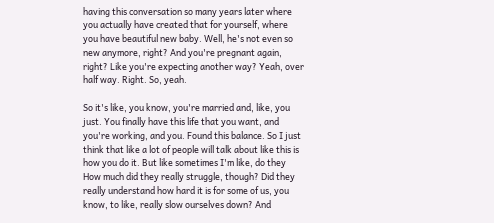having this conversation so many years later where you actually have created that for yourself, where you have beautiful new baby. Well, he's not even so new anymore, right? And you're pregnant again, right? Like you're expecting another way? Yeah, over half way. Right. So, yeah.

So it's like, you know, you're married and, like, you just. You finally have this life that you want, and you're working, and you. Found this balance. So I just think that like a lot of people will talk about like this is how you do it. But like sometimes I'm like, do they How much did they really struggle, though? Did they really understand how hard it is for some of us, you know, to like, really slow ourselves down? And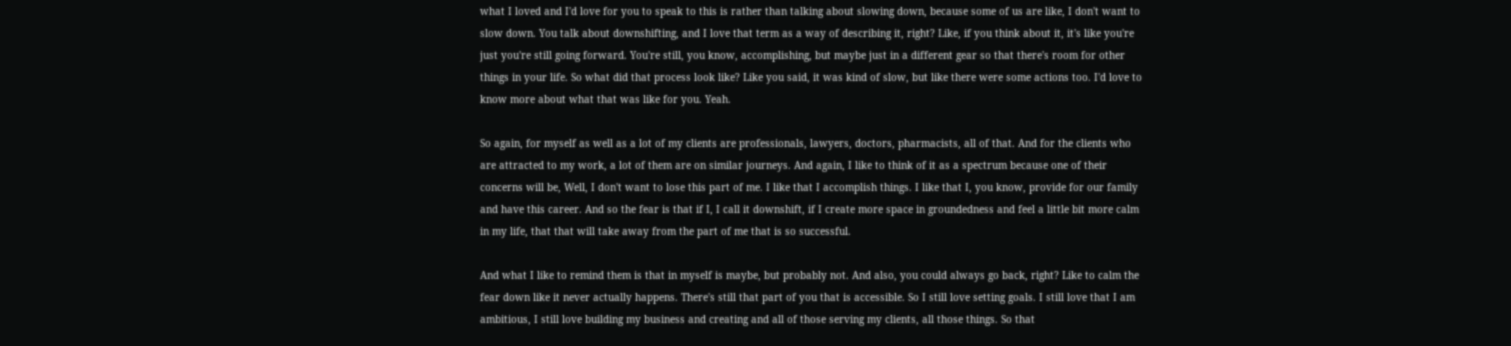what I loved and I'd love for you to speak to this is rather than talking about slowing down, because some of us are like, I don't want to slow down. You talk about downshifting, and I love that term as a way of describing it, right? Like, if you think about it, it's like you're just you're still going forward. You're still, you know, accomplishing, but maybe just in a different gear so that there's room for other things in your life. So what did that process look like? Like you said, it was kind of slow, but like there were some actions too. I'd love to know more about what that was like for you. Yeah.

So again, for myself as well as a lot of my clients are professionals, lawyers, doctors, pharmacists, all of that. And for the clients who are attracted to my work, a lot of them are on similar journeys. And again, I like to think of it as a spectrum because one of their concerns will be, Well, I don't want to lose this part of me. I like that I accomplish things. I like that I, you know, provide for our family and have this career. And so the fear is that if I, I call it downshift, if I create more space in groundedness and feel a little bit more calm in my life, that that will take away from the part of me that is so successful.

And what I like to remind them is that in myself is maybe, but probably not. And also, you could always go back, right? Like to calm the fear down like it never actually happens. There's still that part of you that is accessible. So I still love setting goals. I still love that I am ambitious, I still love building my business and creating and all of those serving my clients, all those things. So that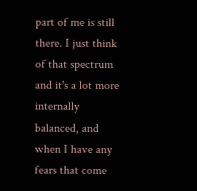part of me is still there. I just think of that spectrum and it's a lot more internally balanced, and when I have any fears that come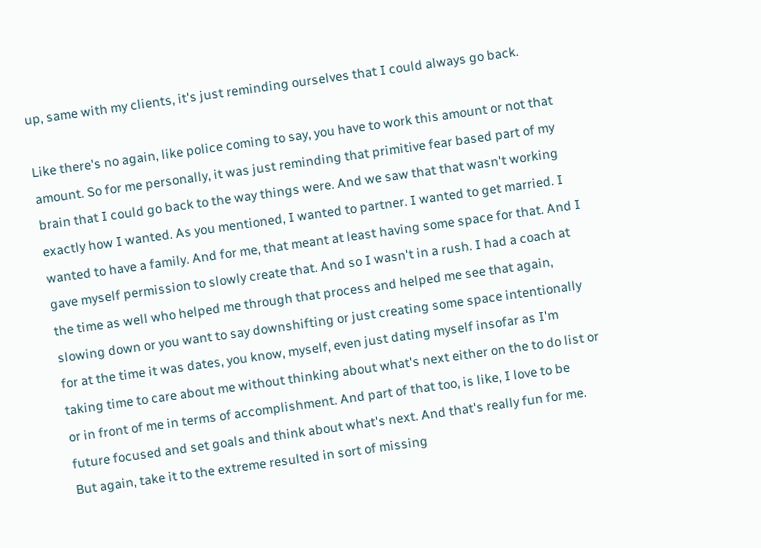up, same with my clients, it's just reminding ourselves that I could always go back.

Like there's no again, like police coming to say, you have to work this amount or not that amount. So for me personally, it was just reminding that primitive fear based part of my brain that I could go back to the way things were. And we saw that that wasn't working exactly how I wanted. As you mentioned, I wanted to partner. I wanted to get married. I wanted to have a family. And for me, that meant at least having some space for that. And I gave myself permission to slowly create that. And so I wasn't in a rush. I had a coach at the time as well who helped me through that process and helped me see that again, slowing down or you want to say downshifting or just creating some space intentionally for at the time it was dates, you know, myself, even just dating myself insofar as I'm taking time to care about me without thinking about what's next either on the to do list or or in front of me in terms of accomplishment. And part of that too, is like, I love to be future focused and set goals and think about what's next. And that's really fun for me. But again, take it to the extreme resulted in sort of missing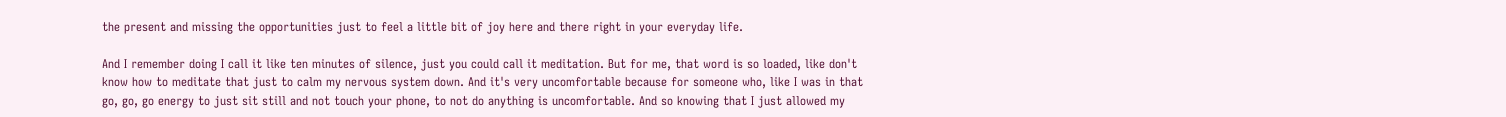the present and missing the opportunities just to feel a little bit of joy here and there right in your everyday life.

And I remember doing I call it like ten minutes of silence, just you could call it meditation. But for me, that word is so loaded, like don't know how to meditate that just to calm my nervous system down. And it's very uncomfortable because for someone who, like I was in that go, go, go energy to just sit still and not touch your phone, to not do anything is uncomfortable. And so knowing that I just allowed my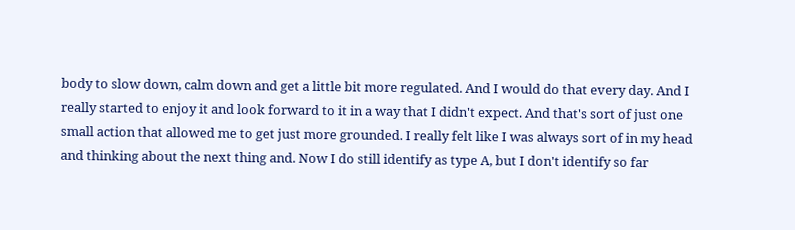body to slow down, calm down and get a little bit more regulated. And I would do that every day. And I really started to enjoy it and look forward to it in a way that I didn't expect. And that's sort of just one small action that allowed me to get just more grounded. I really felt like I was always sort of in my head and thinking about the next thing and. Now I do still identify as type A, but I don't identify so far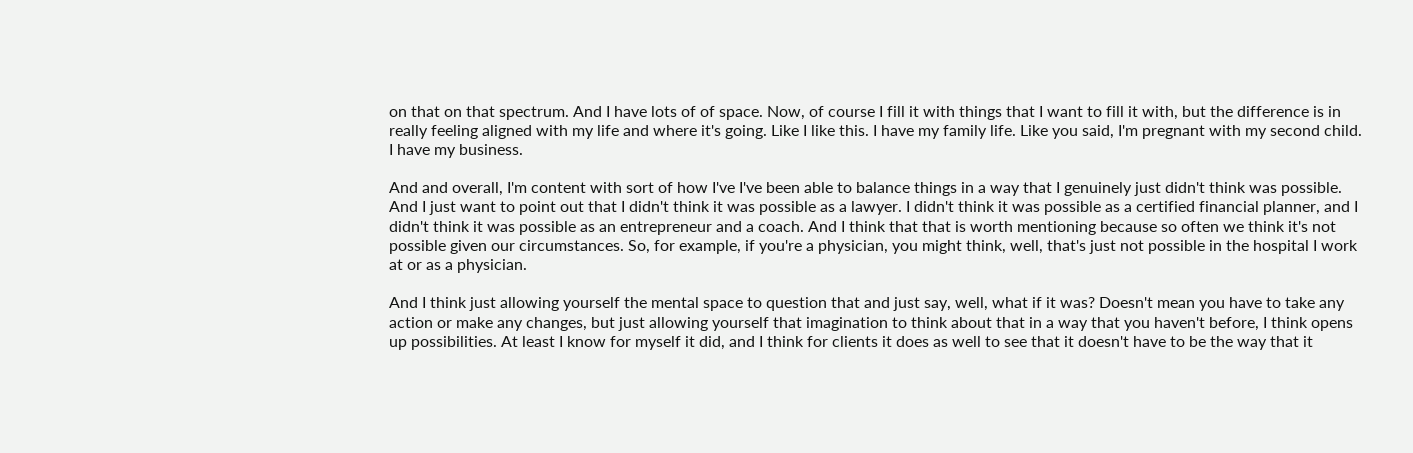on that on that spectrum. And I have lots of of space. Now, of course I fill it with things that I want to fill it with, but the difference is in really feeling aligned with my life and where it's going. Like I like this. I have my family life. Like you said, I'm pregnant with my second child. I have my business.

And and overall, I'm content with sort of how I've I've been able to balance things in a way that I genuinely just didn't think was possible. And I just want to point out that I didn't think it was possible as a lawyer. I didn't think it was possible as a certified financial planner, and I didn't think it was possible as an entrepreneur and a coach. And I think that that is worth mentioning because so often we think it's not possible given our circumstances. So, for example, if you're a physician, you might think, well, that's just not possible in the hospital I work at or as a physician.

And I think just allowing yourself the mental space to question that and just say, well, what if it was? Doesn't mean you have to take any action or make any changes, but just allowing yourself that imagination to think about that in a way that you haven't before, I think opens up possibilities. At least I know for myself it did, and I think for clients it does as well to see that it doesn't have to be the way that it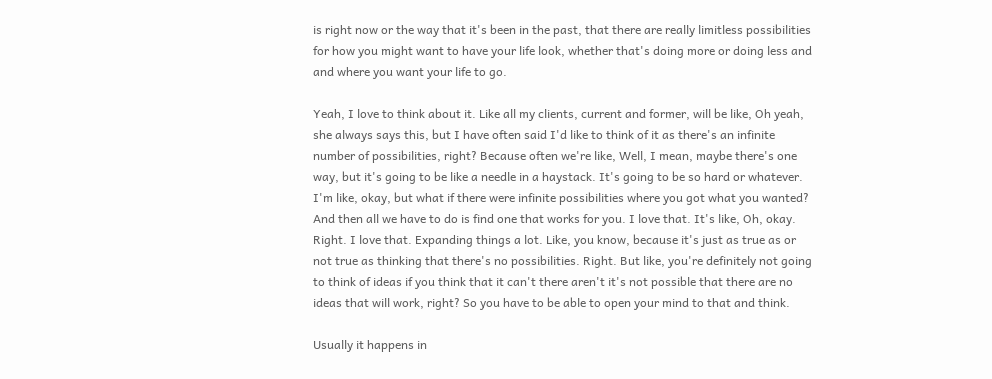is right now or the way that it's been in the past, that there are really limitless possibilities for how you might want to have your life look, whether that's doing more or doing less and and where you want your life to go.

Yeah, I love to think about it. Like all my clients, current and former, will be like, Oh yeah, she always says this, but I have often said I'd like to think of it as there's an infinite number of possibilities, right? Because often we're like, Well, I mean, maybe there's one way, but it's going to be like a needle in a haystack. It's going to be so hard or whatever. I'm like, okay, but what if there were infinite possibilities where you got what you wanted? And then all we have to do is find one that works for you. I love that. It's like, Oh, okay. Right. I love that. Expanding things a lot. Like, you know, because it's just as true as or not true as thinking that there's no possibilities. Right. But like, you're definitely not going to think of ideas if you think that it can't there aren't it's not possible that there are no ideas that will work, right? So you have to be able to open your mind to that and think.

Usually it happens in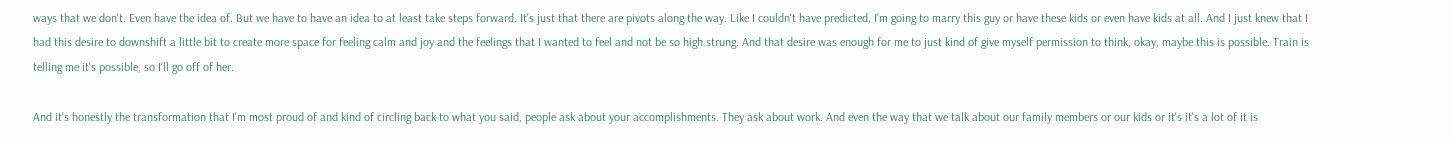ways that we don't. Even have the idea of. But we have to have an idea to at least take steps forward. It's just that there are pivots along the way. Like I couldn't have predicted, I'm going to marry this guy or have these kids or even have kids at all. And I just knew that I had this desire to downshift a little bit to create more space for feeling calm and joy and the feelings that I wanted to feel and not be so high strung. And that desire was enough for me to just kind of give myself permission to think, okay, maybe this is possible. Train is telling me it's possible, so I'll go off of her.

And it's honestly the transformation that I'm most proud of and kind of circling back to what you said, people ask about your accomplishments. They ask about work. And even the way that we talk about our family members or our kids or it's it's a lot of it is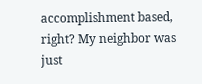accomplishment based, right? My neighbor was just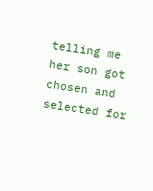telling me her son got chosen and selected for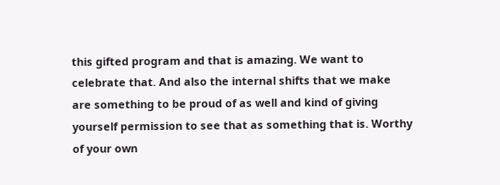this gifted program and that is amazing. We want to celebrate that. And also the internal shifts that we make are something to be proud of as well and kind of giving yourself permission to see that as something that is. Worthy of your own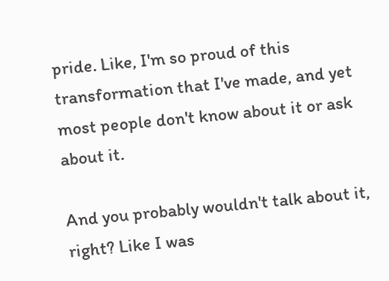pride. Like, I'm so proud of this transformation that I've made, and yet most people don't know about it or ask about it.

And you probably wouldn't talk about it, right? Like I was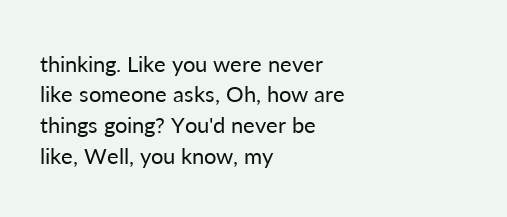thinking. Like you were never like someone asks, Oh, how are things going? You'd never be like, Well, you know, my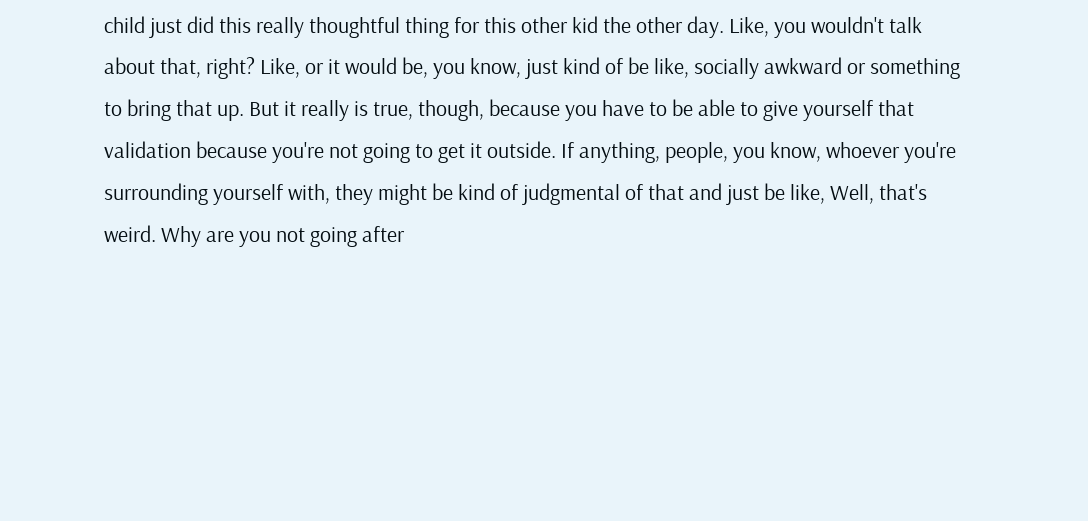child just did this really thoughtful thing for this other kid the other day. Like, you wouldn't talk about that, right? Like, or it would be, you know, just kind of be like, socially awkward or something to bring that up. But it really is true, though, because you have to be able to give yourself that validation because you're not going to get it outside. If anything, people, you know, whoever you're surrounding yourself with, they might be kind of judgmental of that and just be like, Well, that's weird. Why are you not going after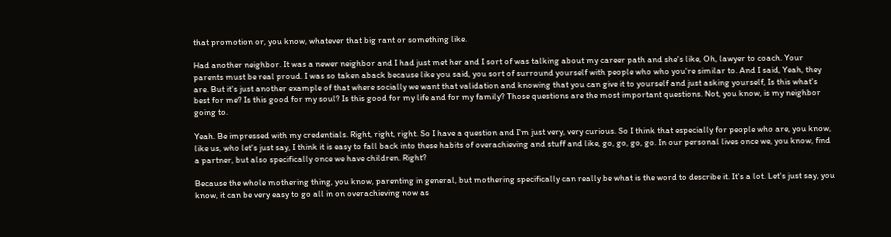that promotion or, you know, whatever that big rant or something like.

Had another neighbor. It was a newer neighbor and I had just met her and I sort of was talking about my career path and she's like, Oh, lawyer to coach. Your parents must be real proud. I was so taken aback because like you said, you sort of surround yourself with people who who you're similar to. And I said, Yeah, they are. But it's just another example of that where socially we want that validation and knowing that you can give it to yourself and just asking yourself, Is this what's best for me? Is this good for my soul? Is this good for my life and for my family? Those questions are the most important questions. Not, you know, is my neighbor going to.

Yeah. Be impressed with my credentials. Right, right, right. So I have a question and I'm just very, very curious. So I think that especially for people who are, you know, like us, who let's just say, I think it is easy to fall back into these habits of overachieving and stuff and like, go, go, go, go. In our personal lives once we, you know, find a partner, but also specifically once we have children. Right?

Because the whole mothering thing, you know, parenting in general, but mothering specifically can really be what is the word to describe it. It's a lot. Let's just say, you know, it can be very easy to go all in on overachieving now as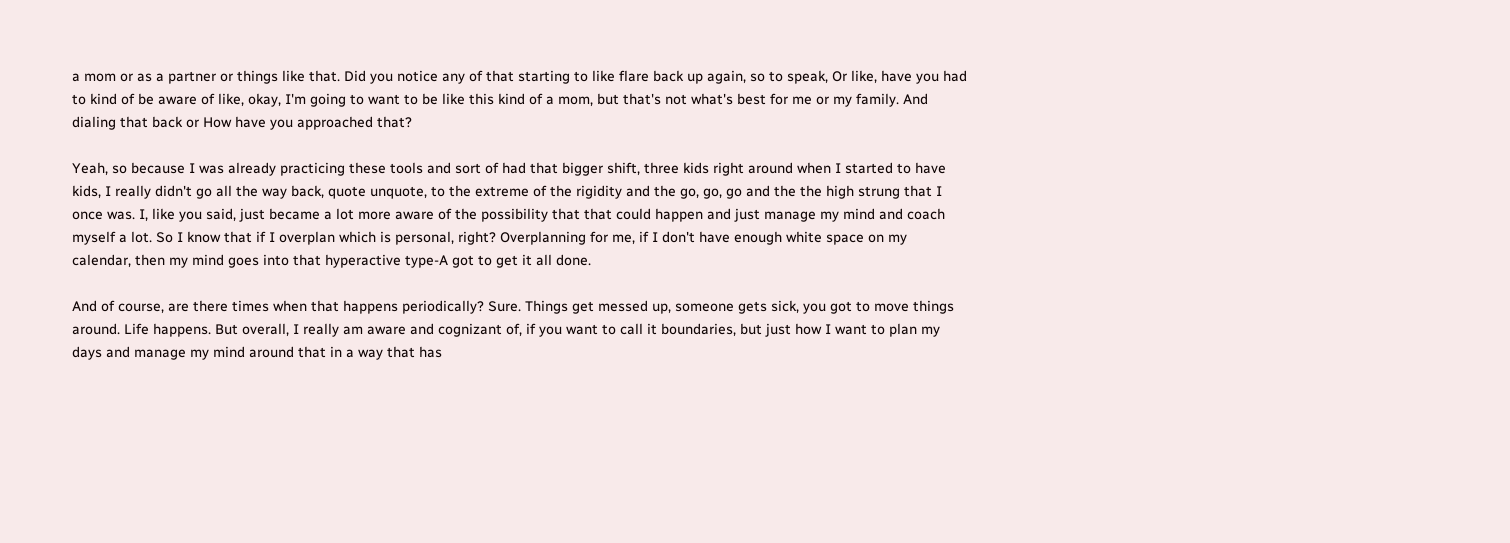a mom or as a partner or things like that. Did you notice any of that starting to like flare back up again, so to speak, Or like, have you had to kind of be aware of like, okay, I'm going to want to be like this kind of a mom, but that's not what's best for me or my family. And dialing that back or How have you approached that?

Yeah, so because I was already practicing these tools and sort of had that bigger shift, three kids right around when I started to have kids, I really didn't go all the way back, quote unquote, to the extreme of the rigidity and the go, go, go and the the high strung that I once was. I, like you said, just became a lot more aware of the possibility that that could happen and just manage my mind and coach myself a lot. So I know that if I overplan which is personal, right? Overplanning for me, if I don't have enough white space on my calendar, then my mind goes into that hyperactive type-A got to get it all done.

And of course, are there times when that happens periodically? Sure. Things get messed up, someone gets sick, you got to move things around. Life happens. But overall, I really am aware and cognizant of, if you want to call it boundaries, but just how I want to plan my days and manage my mind around that in a way that has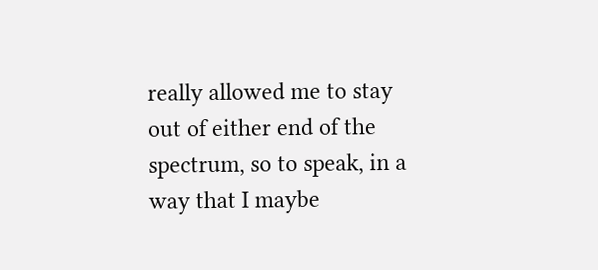really allowed me to stay out of either end of the spectrum, so to speak, in a way that I maybe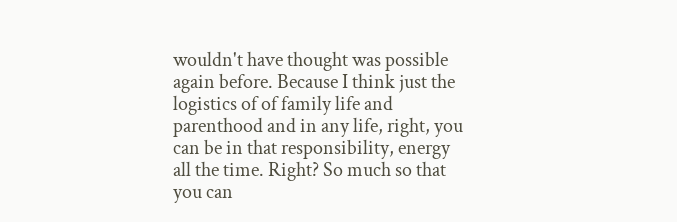wouldn't have thought was possible again before. Because I think just the logistics of of family life and parenthood and in any life, right, you can be in that responsibility, energy all the time. Right? So much so that you can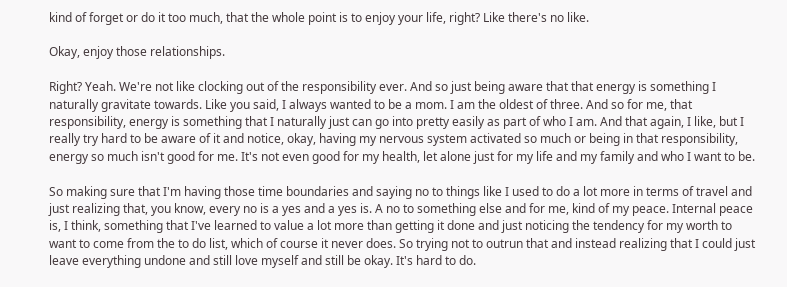kind of forget or do it too much, that the whole point is to enjoy your life, right? Like there's no like.

Okay, enjoy those relationships.

Right? Yeah. We're not like clocking out of the responsibility ever. And so just being aware that that energy is something I naturally gravitate towards. Like you said, I always wanted to be a mom. I am the oldest of three. And so for me, that responsibility, energy is something that I naturally just can go into pretty easily as part of who I am. And that again, I like, but I really try hard to be aware of it and notice, okay, having my nervous system activated so much or being in that responsibility, energy so much isn't good for me. It's not even good for my health, let alone just for my life and my family and who I want to be.

So making sure that I'm having those time boundaries and saying no to things like I used to do a lot more in terms of travel and just realizing that, you know, every no is a yes and a yes is. A no to something else and for me, kind of my peace. Internal peace is, I think, something that I've learned to value a lot more than getting it done and just noticing the tendency for my worth to want to come from the to do list, which of course it never does. So trying not to outrun that and instead realizing that I could just leave everything undone and still love myself and still be okay. It's hard to do.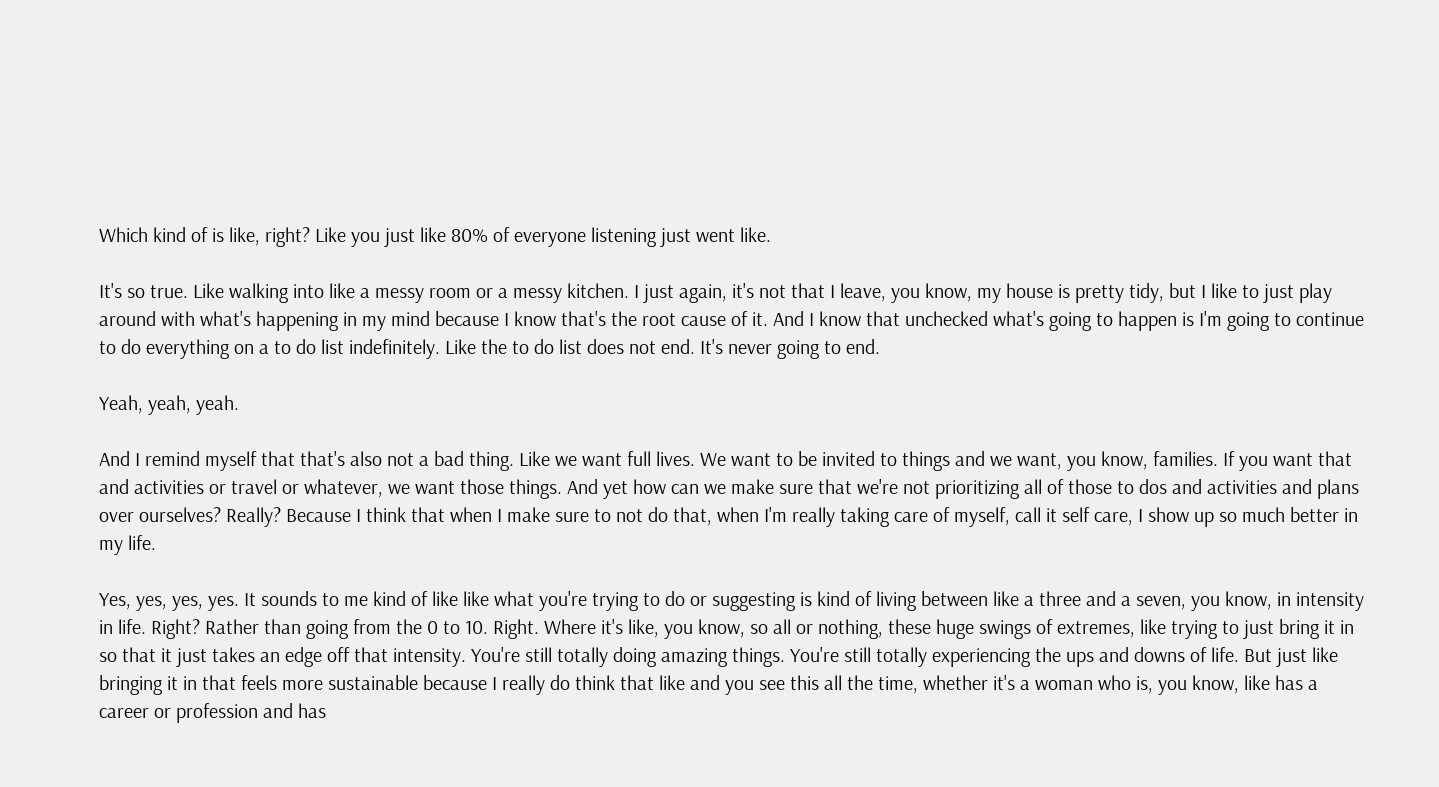Which kind of is like, right? Like you just like 80% of everyone listening just went like.

It's so true. Like walking into like a messy room or a messy kitchen. I just again, it's not that I leave, you know, my house is pretty tidy, but I like to just play around with what's happening in my mind because I know that's the root cause of it. And I know that unchecked what's going to happen is I'm going to continue to do everything on a to do list indefinitely. Like the to do list does not end. It's never going to end.

Yeah, yeah, yeah.

And I remind myself that that's also not a bad thing. Like we want full lives. We want to be invited to things and we want, you know, families. If you want that and activities or travel or whatever, we want those things. And yet how can we make sure that we're not prioritizing all of those to dos and activities and plans over ourselves? Really? Because I think that when I make sure to not do that, when I'm really taking care of myself, call it self care, I show up so much better in my life.

Yes, yes, yes, yes. It sounds to me kind of like like what you're trying to do or suggesting is kind of living between like a three and a seven, you know, in intensity in life. Right? Rather than going from the 0 to 10. Right. Where it's like, you know, so all or nothing, these huge swings of extremes, like trying to just bring it in so that it just takes an edge off that intensity. You're still totally doing amazing things. You're still totally experiencing the ups and downs of life. But just like bringing it in that feels more sustainable because I really do think that like and you see this all the time, whether it's a woman who is, you know, like has a career or profession and has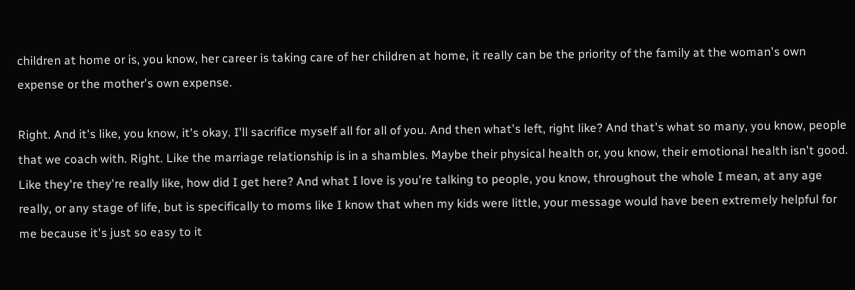children at home or is, you know, her career is taking care of her children at home, it really can be the priority of the family at the woman's own expense or the mother's own expense.

Right. And it's like, you know, it's okay. I'll sacrifice myself all for all of you. And then what's left, right like? And that's what so many, you know, people that we coach with. Right. Like the marriage relationship is in a shambles. Maybe their physical health or, you know, their emotional health isn't good. Like they're they're really like, how did I get here? And what I love is you're talking to people, you know, throughout the whole I mean, at any age really, or any stage of life, but is specifically to moms like I know that when my kids were little, your message would have been extremely helpful for me because it's just so easy to it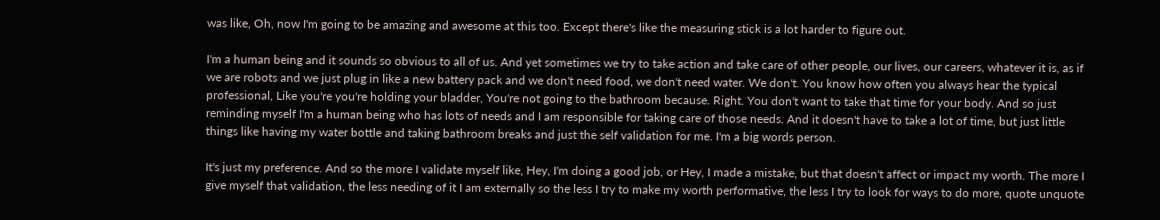was like, Oh, now I'm going to be amazing and awesome at this too. Except there's like the measuring stick is a lot harder to figure out.

I'm a human being and it sounds so obvious to all of us. And yet sometimes we try to take action and take care of other people, our lives, our careers, whatever it is, as if we are robots and we just plug in like a new battery pack and we don't need food, we don't need water. We don't. You know how often you always hear the typical professional, Like you're you're holding your bladder, You're not going to the bathroom because. Right. You don't want to take that time for your body. And so just reminding myself I'm a human being who has lots of needs and I am responsible for taking care of those needs. And it doesn't have to take a lot of time, but just little things like having my water bottle and taking bathroom breaks and just the self validation for me. I'm a big words person.

It's just my preference. And so the more I validate myself like, Hey, I'm doing a good job, or Hey, I made a mistake, but that doesn't affect or impact my worth. The more I give myself that validation, the less needing of it I am externally so the less I try to make my worth performative, the less I try to look for ways to do more, quote unquote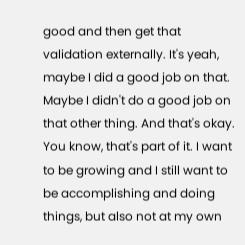good and then get that validation externally. It's yeah, maybe I did a good job on that. Maybe I didn't do a good job on that other thing. And that's okay. You know, that's part of it. I want to be growing and I still want to be accomplishing and doing things, but also not at my own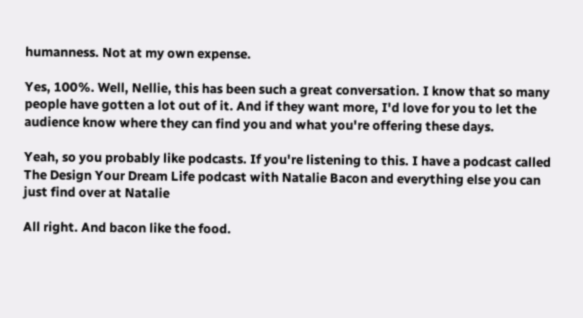humanness. Not at my own expense.

Yes, 100%. Well, Nellie, this has been such a great conversation. I know that so many people have gotten a lot out of it. And if they want more, I'd love for you to let the audience know where they can find you and what you're offering these days.

Yeah, so you probably like podcasts. If you're listening to this. I have a podcast called The Design Your Dream Life podcast with Natalie Bacon and everything else you can just find over at Natalie

All right. And bacon like the food.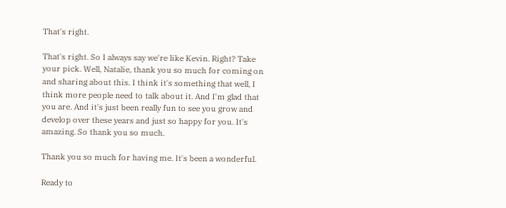That's right.

That's right. So I always say we're like Kevin. Right? Take your pick. Well, Natalie, thank you so much for coming on and sharing about this. I think it's something that well, I think more people need to talk about it. And I'm glad that you are. And it's just been really fun to see you grow and develop over these years and just so happy for you. It's amazing. So thank you so much.

Thank you so much for having me. It's been a wonderful.

Ready to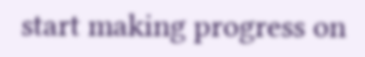start making progress on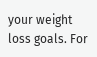your weight loss goals. For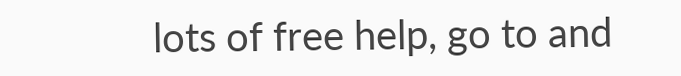lots of free help, go to and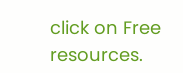click on Free resources.